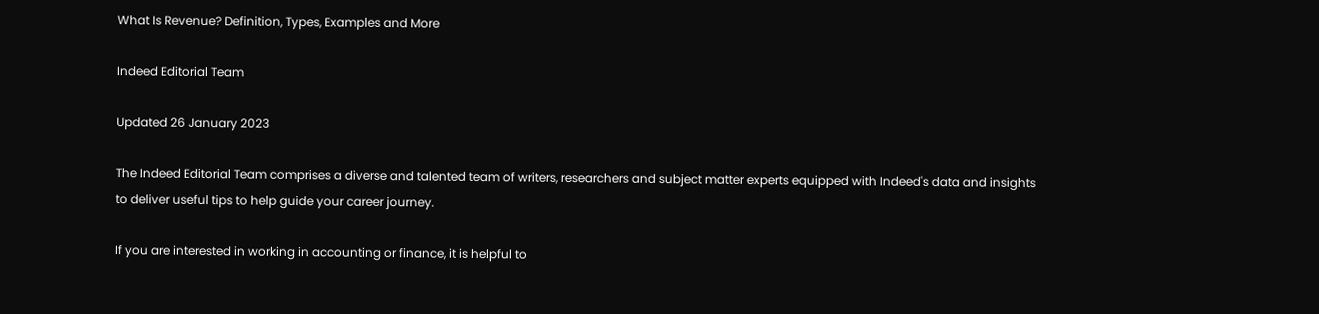What Is Revenue? Definition, Types, Examples and More

Indeed Editorial Team

Updated 26 January 2023

The Indeed Editorial Team comprises a diverse and talented team of writers, researchers and subject matter experts equipped with Indeed's data and insights to deliver useful tips to help guide your career journey.

If you are interested in working in accounting or finance, it is helpful to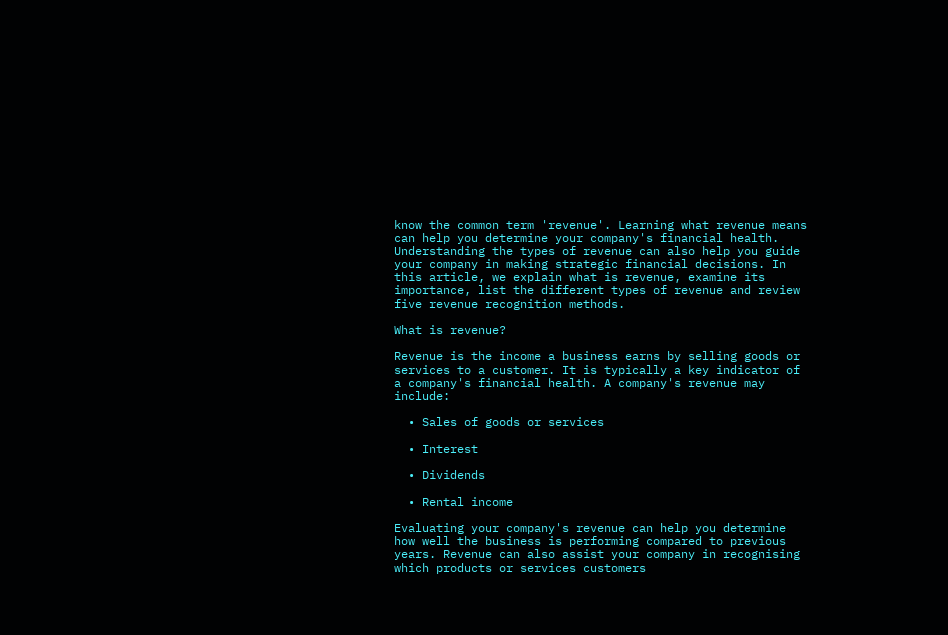know the common term 'revenue'. Learning what revenue means can help you determine your company's financial health. Understanding the types of revenue can also help you guide your company in making strategic financial decisions. In this article, we explain what is revenue, examine its importance, list the different types of revenue and review five revenue recognition methods.

What is revenue?

Revenue is the income a business earns by selling goods or services to a customer. It is typically a key indicator of a company's financial health. A company's revenue may include:

  • Sales of goods or services

  • Interest

  • Dividends

  • Rental income

Evaluating your company's revenue can help you determine how well the business is performing compared to previous years. Revenue can also assist your company in recognising which products or services customers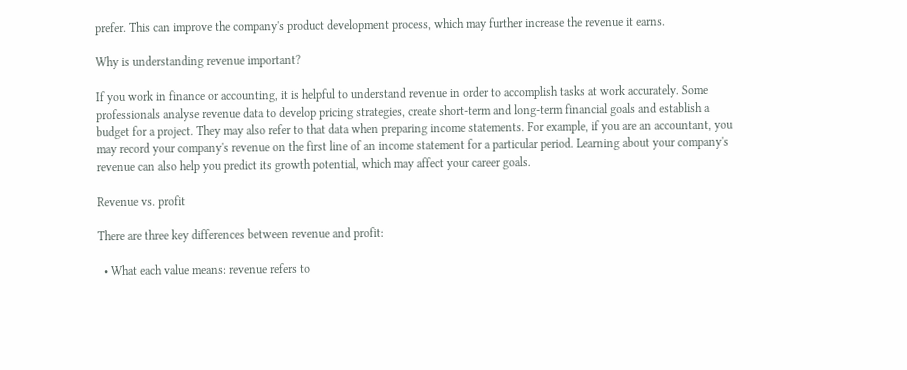prefer. This can improve the company's product development process, which may further increase the revenue it earns.

Why is understanding revenue important?

If you work in finance or accounting, it is helpful to understand revenue in order to accomplish tasks at work accurately. Some professionals analyse revenue data to develop pricing strategies, create short-term and long-term financial goals and establish a budget for a project. They may also refer to that data when preparing income statements. For example, if you are an accountant, you may record your company's revenue on the first line of an income statement for a particular period. Learning about your company's revenue can also help you predict its growth potential, which may affect your career goals.

Revenue vs. profit

There are three key differences between revenue and profit:

  • What each value means: revenue refers to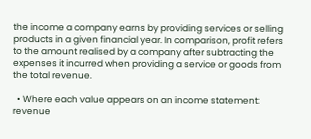the income a company earns by providing services or selling products in a given financial year. In comparison, profit refers to the amount realised by a company after subtracting the expenses it incurred when providing a service or goods from the total revenue.

  • Where each value appears on an income statement: revenue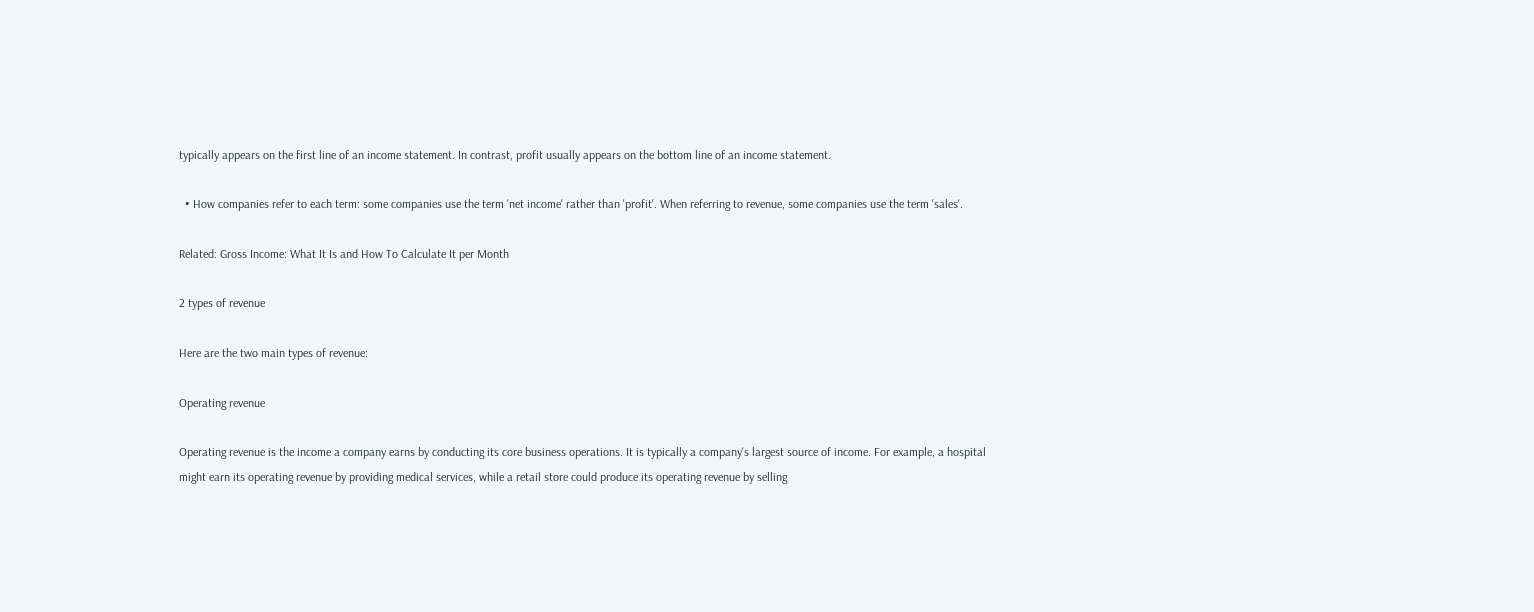typically appears on the first line of an income statement. In contrast, profit usually appears on the bottom line of an income statement.

  • How companies refer to each term: some companies use the term 'net income' rather than 'profit'. When referring to revenue, some companies use the term 'sales'.

Related: Gross Income: What It Is and How To Calculate It per Month

2 types of revenue

Here are the two main types of revenue:

Operating revenue

Operating revenue is the income a company earns by conducting its core business operations. It is typically a company's largest source of income. For example, a hospital might earn its operating revenue by providing medical services, while a retail store could produce its operating revenue by selling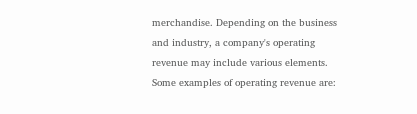merchandise. Depending on the business and industry, a company's operating revenue may include various elements. Some examples of operating revenue are: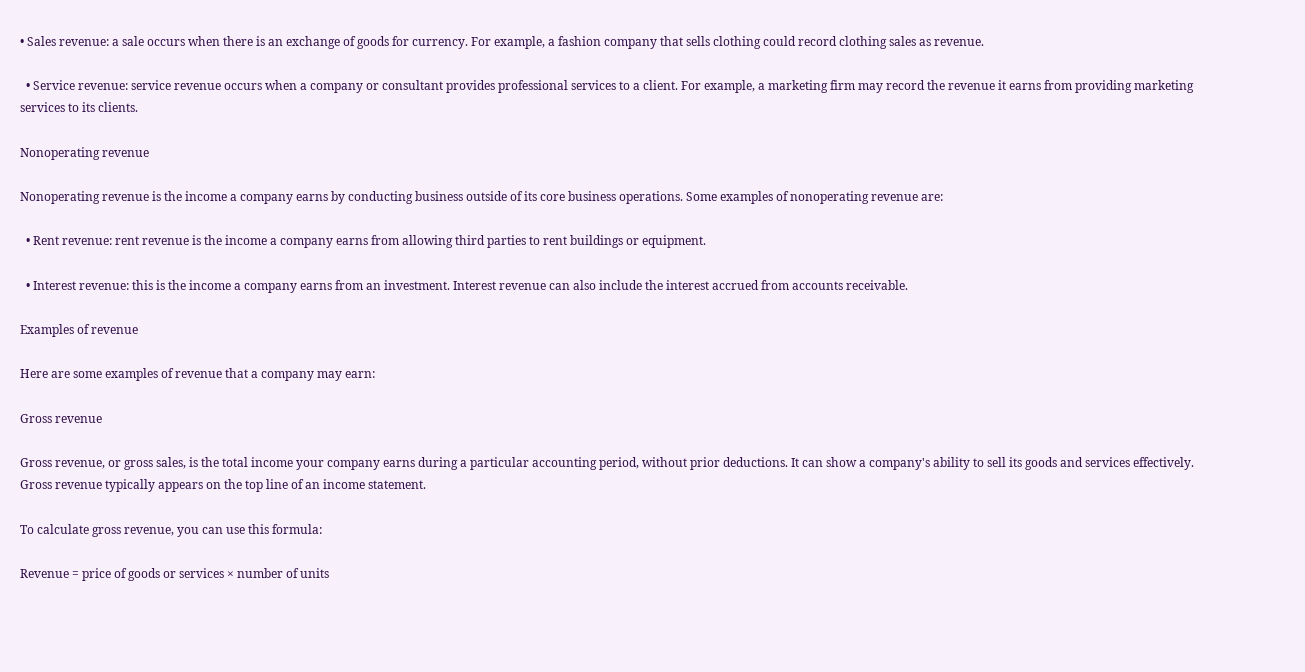• Sales revenue: a sale occurs when there is an exchange of goods for currency. For example, a fashion company that sells clothing could record clothing sales as revenue.

  • Service revenue: service revenue occurs when a company or consultant provides professional services to a client. For example, a marketing firm may record the revenue it earns from providing marketing services to its clients.

Nonoperating revenue

Nonoperating revenue is the income a company earns by conducting business outside of its core business operations. Some examples of nonoperating revenue are:

  • Rent revenue: rent revenue is the income a company earns from allowing third parties to rent buildings or equipment.

  • Interest revenue: this is the income a company earns from an investment. Interest revenue can also include the interest accrued from accounts receivable.

Examples of revenue

Here are some examples of revenue that a company may earn:

Gross revenue

Gross revenue, or gross sales, is the total income your company earns during a particular accounting period, without prior deductions. It can show a company's ability to sell its goods and services effectively. Gross revenue typically appears on the top line of an income statement.

To calculate gross revenue, you can use this formula:

Revenue = price of goods or services × number of units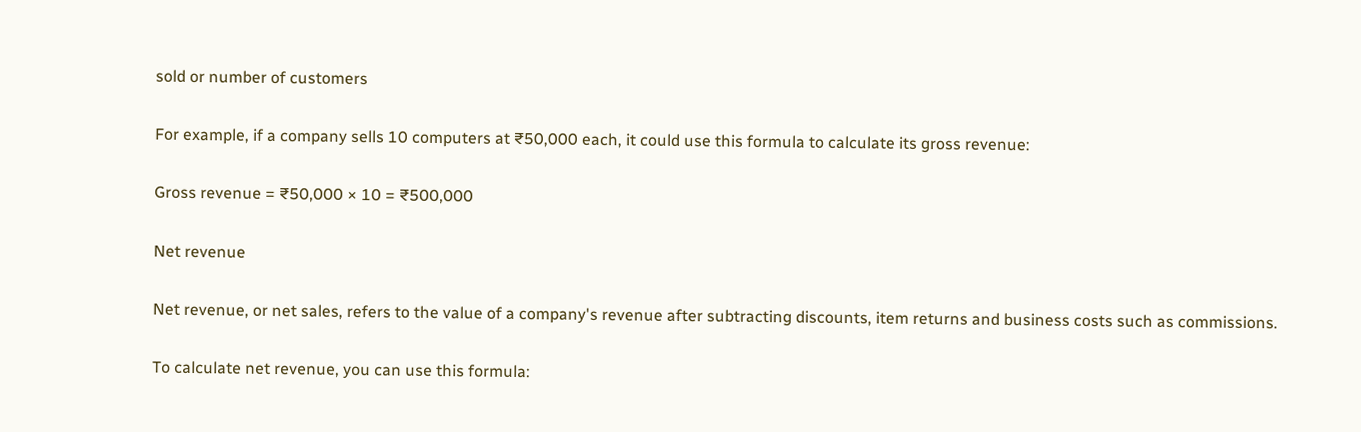sold or number of customers

For example, if a company sells 10 computers at ₹50,000 each, it could use this formula to calculate its gross revenue:

Gross revenue = ₹50,000 × 10 = ₹500,000

Net revenue

Net revenue, or net sales, refers to the value of a company's revenue after subtracting discounts, item returns and business costs such as commissions.

To calculate net revenue, you can use this formula: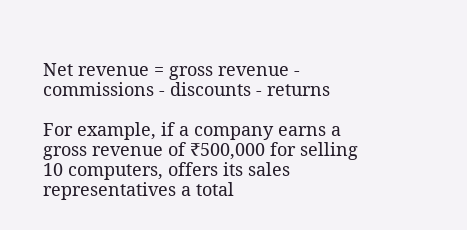Net revenue = gross revenue - commissions - discounts - returns

For example, if a company earns a gross revenue of ₹500,000 for selling 10 computers, offers its sales representatives a total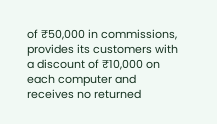of ₹50,000 in commissions, provides its customers with a discount of ₹10,000 on each computer and receives no returned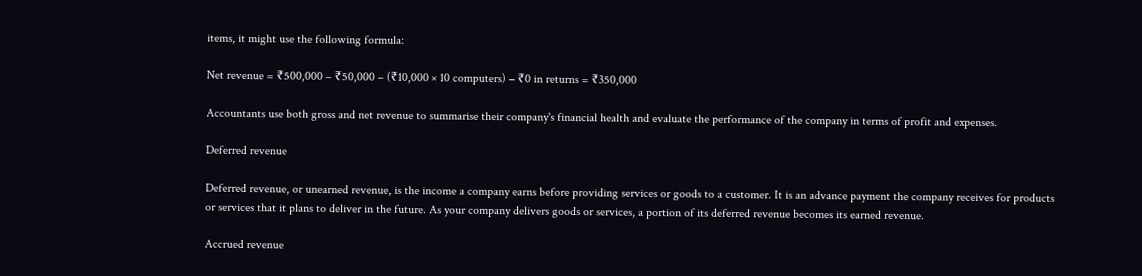items, it might use the following formula:

Net revenue = ₹500,000 – ₹50,000 – (₹10,000 × 10 computers) − ₹0 in returns = ₹350,000

Accountants use both gross and net revenue to summarise their company's financial health and evaluate the performance of the company in terms of profit and expenses.

Deferred revenue

Deferred revenue, or unearned revenue, is the income a company earns before providing services or goods to a customer. It is an advance payment the company receives for products or services that it plans to deliver in the future. As your company delivers goods or services, a portion of its deferred revenue becomes its earned revenue.

Accrued revenue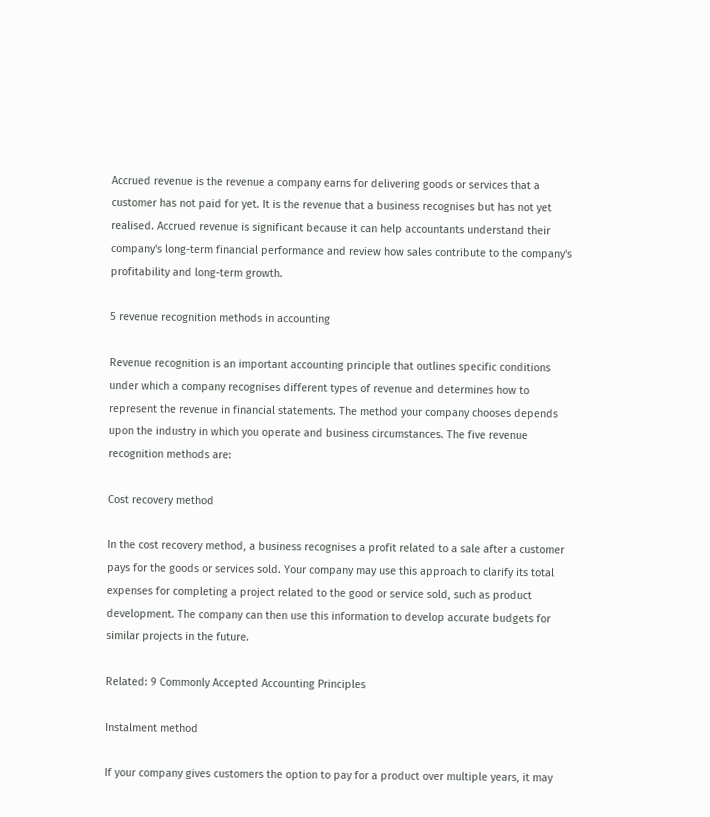Accrued revenue is the revenue a company earns for delivering goods or services that a customer has not paid for yet. It is the revenue that a business recognises but has not yet realised. Accrued revenue is significant because it can help accountants understand their company's long-term financial performance and review how sales contribute to the company's profitability and long-term growth.

5 revenue recognition methods in accounting

Revenue recognition is an important accounting principle that outlines specific conditions under which a company recognises different types of revenue and determines how to represent the revenue in financial statements. The method your company chooses depends upon the industry in which you operate and business circumstances. The five revenue recognition methods are:

Cost recovery method

In the cost recovery method, a business recognises a profit related to a sale after a customer pays for the goods or services sold. Your company may use this approach to clarify its total expenses for completing a project related to the good or service sold, such as product development. The company can then use this information to develop accurate budgets for similar projects in the future.

Related: 9 Commonly Accepted Accounting Principles

Instalment method

If your company gives customers the option to pay for a product over multiple years, it may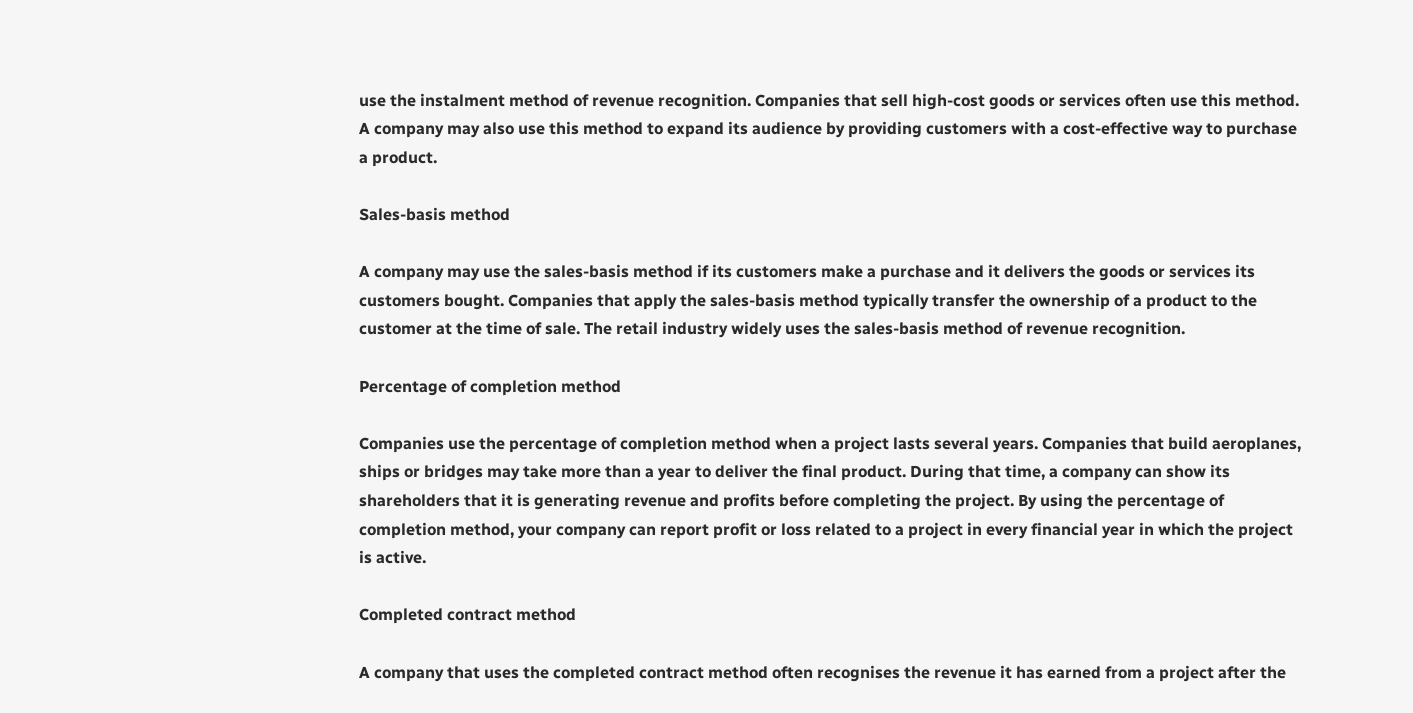use the instalment method of revenue recognition. Companies that sell high-cost goods or services often use this method. A company may also use this method to expand its audience by providing customers with a cost-effective way to purchase a product.

Sales-basis method

A company may use the sales-basis method if its customers make a purchase and it delivers the goods or services its customers bought. Companies that apply the sales-basis method typically transfer the ownership of a product to the customer at the time of sale. The retail industry widely uses the sales-basis method of revenue recognition.

Percentage of completion method

Companies use the percentage of completion method when a project lasts several years. Companies that build aeroplanes, ships or bridges may take more than a year to deliver the final product. During that time, a company can show its shareholders that it is generating revenue and profits before completing the project. By using the percentage of completion method, your company can report profit or loss related to a project in every financial year in which the project is active.

Completed contract method

A company that uses the completed contract method often recognises the revenue it has earned from a project after the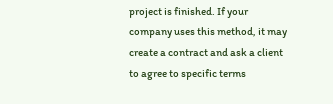project is finished. If your company uses this method, it may create a contract and ask a client to agree to specific terms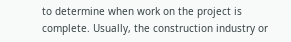to determine when work on the project is complete. Usually, the construction industry or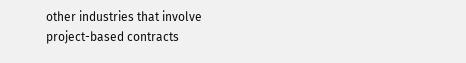other industries that involve project-based contracts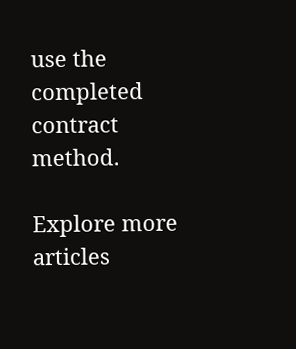use the completed contract method.

Explore more articles